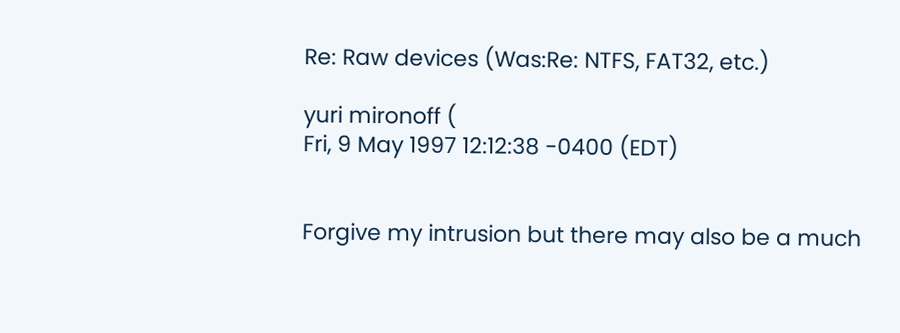Re: Raw devices (Was:Re: NTFS, FAT32, etc.)

yuri mironoff (
Fri, 9 May 1997 12:12:38 -0400 (EDT)


Forgive my intrusion but there may also be a much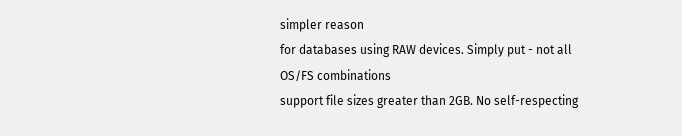simpler reason
for databases using RAW devices. Simply put - not all OS/FS combinations
support file sizes greater than 2GB. No self-respecting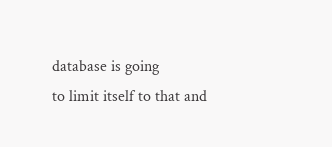database is going
to limit itself to that and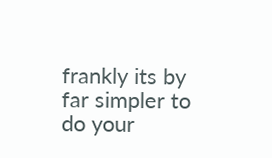frankly its by far simpler to do your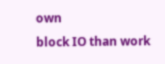own
block IO than work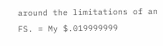around the limitations of an FS. = My $.019999999